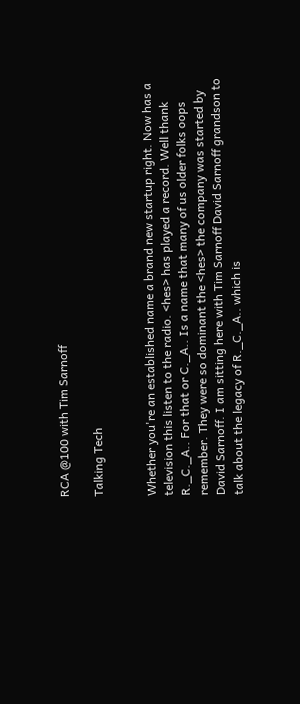RCA @100 with Tim Sarnoff

Talking Tech


Whether you're an established name a brand new startup right. Now has a television this listen to the radio. <hes> has played a record. Well thank R._C._A.. For that or C._A.. Is a name that many of us older folks oops remember. They were so dominant the <hes> the company was started by David Sarnoff. I am sitting here with Tim Sarnoff David Sarnoff grandson to talk about the legacy of R._C._A.. which is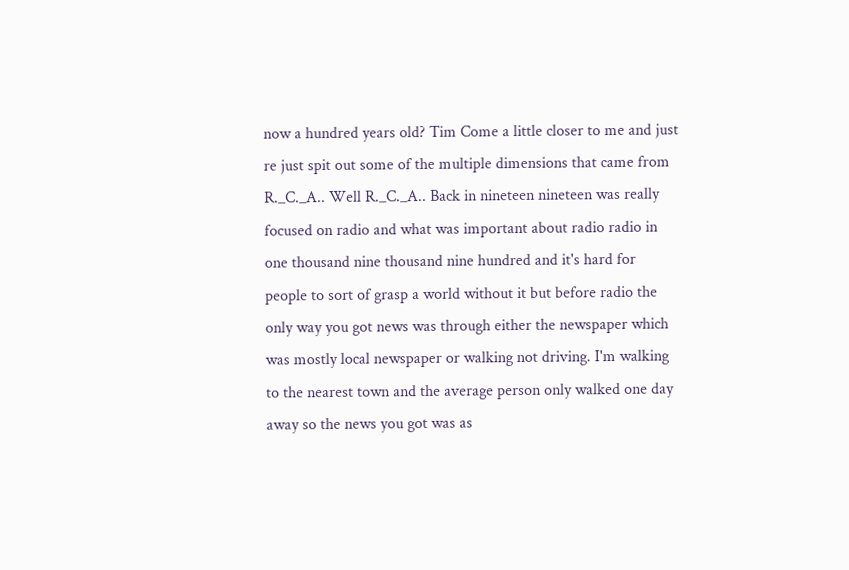now a hundred years old? Tim Come a little closer to me and just re just spit out some of the multiple dimensions that came from R._C._A.. Well R._C._A.. Back in nineteen nineteen was really focused on radio and what was important about radio radio in one thousand nine thousand nine hundred and it's hard for people to sort of grasp a world without it but before radio the only way you got news was through either the newspaper which was mostly local newspaper or walking not driving. I'm walking to the nearest town and the average person only walked one day away so the news you got was as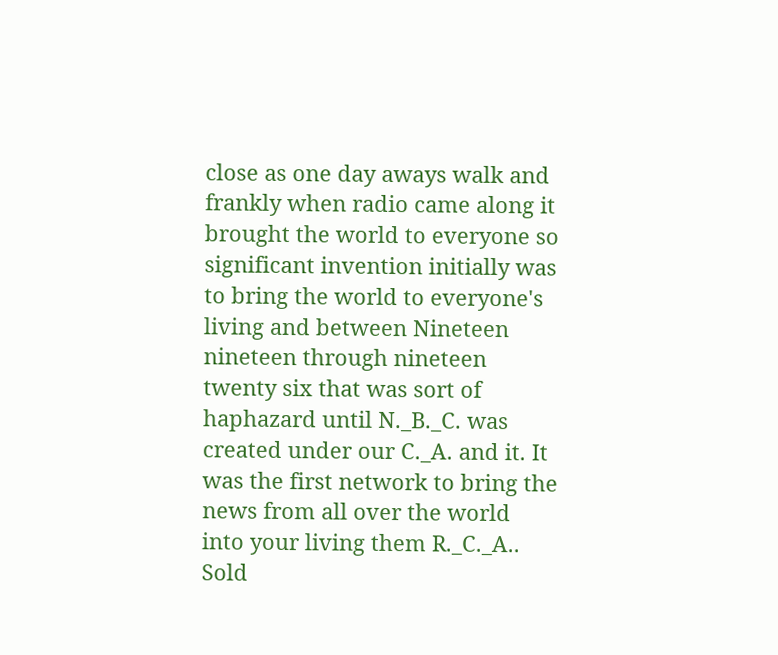close as one day aways walk and frankly when radio came along it brought the world to everyone so significant invention initially was to bring the world to everyone's living and between Nineteen nineteen through nineteen twenty six that was sort of haphazard until N._B._C. was created under our C._A. and it. It was the first network to bring the news from all over the world into your living them R._C._A.. Sold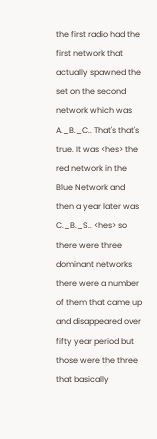the first radio had the first network that actually spawned the set on the second network which was A._B._C.. That's that's true. It was <hes> the red network in the Blue Network and then a year later was C._B._S.. <hes> so there were three dominant networks there were a number of them that came up and disappeared over fifty year period but those were the three that basically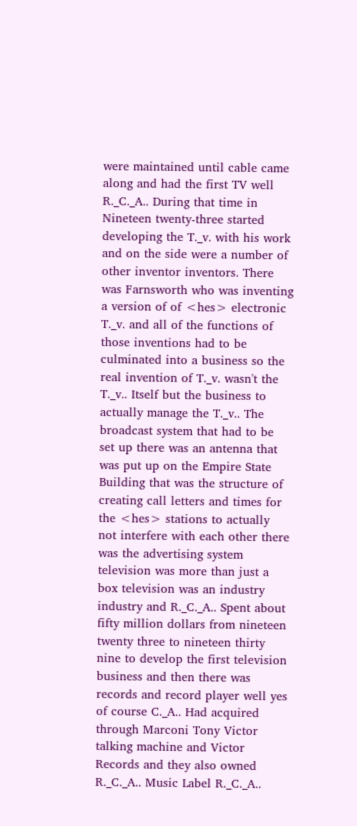were maintained until cable came along and had the first TV well R._C._A.. During that time in Nineteen twenty-three started developing the T._v. with his work and on the side were a number of other inventor inventors. There was Farnsworth who was inventing a version of of <hes> electronic T._v. and all of the functions of those inventions had to be culminated into a business so the real invention of T._v. wasn't the T._v.. Itself but the business to actually manage the T._v.. The broadcast system that had to be set up there was an antenna that was put up on the Empire State Building that was the structure of creating call letters and times for the <hes> stations to actually not interfere with each other there was the advertising system television was more than just a box television was an industry industry and R._C._A.. Spent about fifty million dollars from nineteen twenty three to nineteen thirty nine to develop the first television business and then there was records and record player well yes of course C._A.. Had acquired through Marconi Tony Victor talking machine and Victor Records and they also owned R._C._A.. Music Label R._C._A..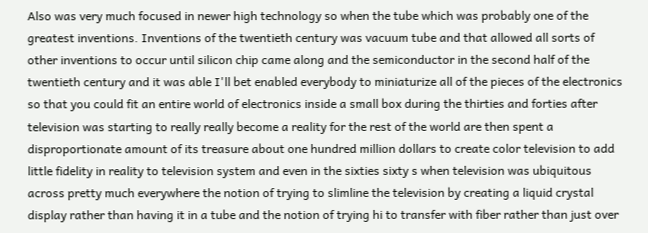Also was very much focused in newer high technology so when the tube which was probably one of the greatest inventions. Inventions of the twentieth century was vacuum tube and that allowed all sorts of other inventions to occur until silicon chip came along and the semiconductor in the second half of the twentieth century and it was able I'll bet enabled everybody to miniaturize all of the pieces of the electronics so that you could fit an entire world of electronics inside a small box during the thirties and forties after television was starting to really really become a reality for the rest of the world are then spent a disproportionate amount of its treasure about one hundred million dollars to create color television to add little fidelity in reality to television system and even in the sixties sixty s when television was ubiquitous across pretty much everywhere the notion of trying to slimline the television by creating a liquid crystal display rather than having it in a tube and the notion of trying hi to transfer with fiber rather than just over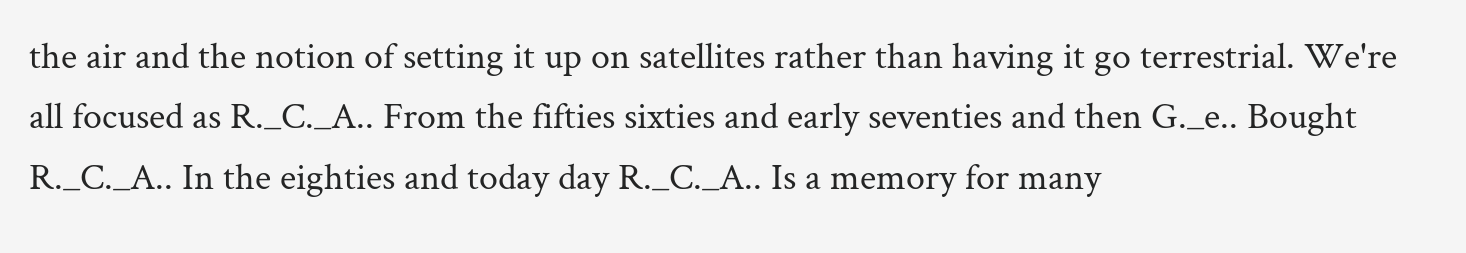the air and the notion of setting it up on satellites rather than having it go terrestrial. We're all focused as R._C._A.. From the fifties sixties and early seventies and then G._e.. Bought R._C._A.. In the eighties and today day R._C._A.. Is a memory for many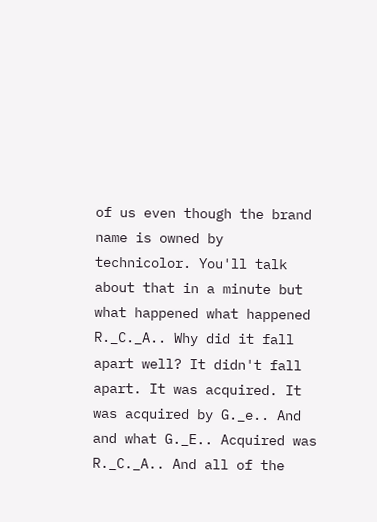of us even though the brand name is owned by technicolor. You'll talk about that in a minute but what happened what happened R._C._A.. Why did it fall apart well? It didn't fall apart. It was acquired. It was acquired by G._e.. And and what G._E.. Acquired was R._C._A.. And all of the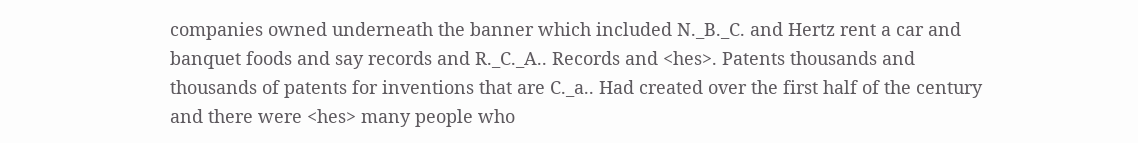companies owned underneath the banner which included N._B._C. and Hertz rent a car and banquet foods and say records and R._C._A.. Records and <hes>. Patents thousands and thousands of patents for inventions that are C._a.. Had created over the first half of the century and there were <hes> many people who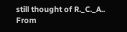still thought of R._C._A.. From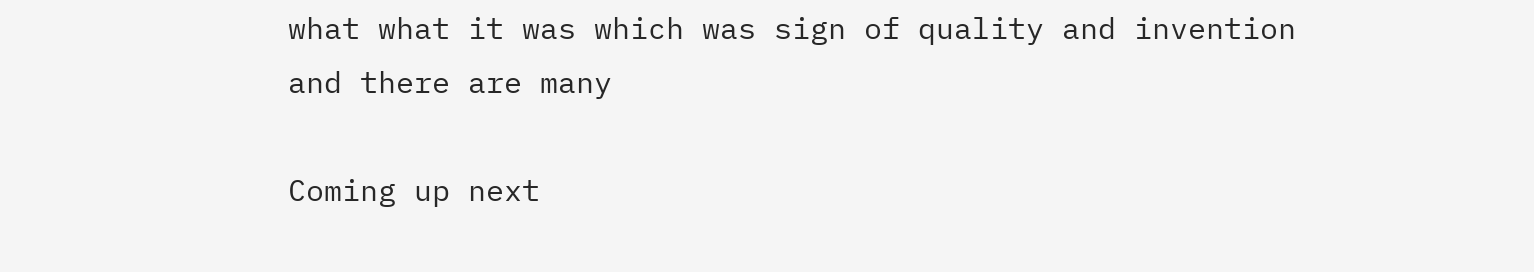what what it was which was sign of quality and invention and there are many

Coming up next